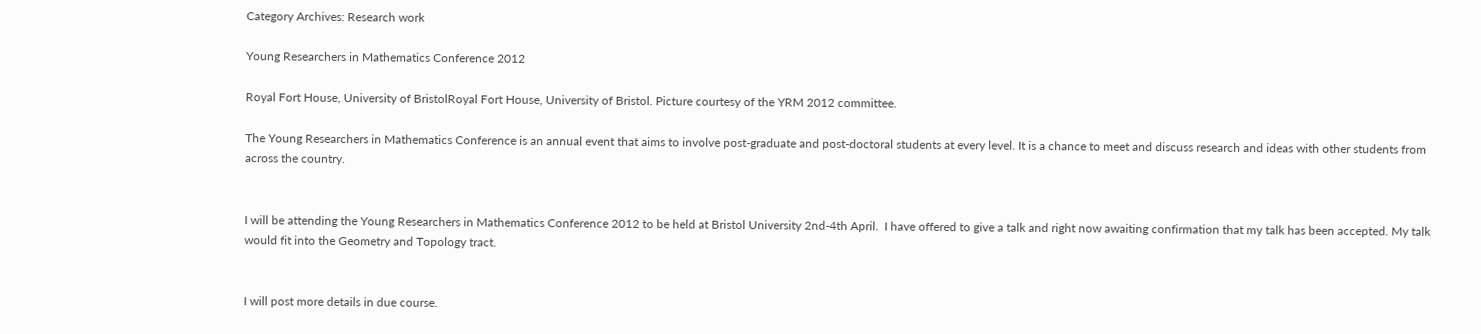Category Archives: Research work

Young Researchers in Mathematics Conference 2012

Royal Fort House, University of BristolRoyal Fort House, University of Bristol. Picture courtesy of the YRM 2012 committee.

The Young Researchers in Mathematics Conference is an annual event that aims to involve post-graduate and post-doctoral students at every level. It is a chance to meet and discuss research and ideas with other students from across the country.


I will be attending the Young Researchers in Mathematics Conference 2012 to be held at Bristol University 2nd-4th April.  I have offered to give a talk and right now awaiting confirmation that my talk has been accepted. My talk would fit into the Geometry and Topology tract.


I will post more details in due course.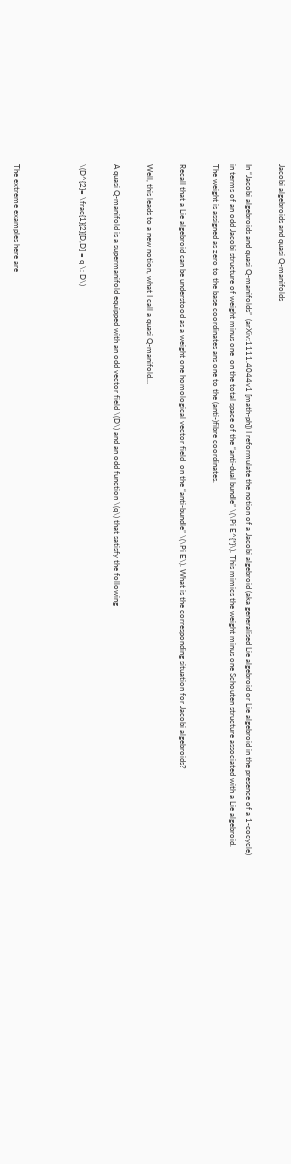Jacobi algebroids and quasi Q-manifolds

In “Jacobi algebroids and quasi Q-manifolds”  (arXiv:1111.4044v1 [math-ph]) I reformulate the notion of a Jacobi algebroid (aka generalised Lie algebroid or Lie algebroid in the presence of a 1-cocycle) in terms of an odd Jacobi structure of weight minus one  on the total space of the “anti-dual bundle” \(\Pi E^{*}\). This mimics the weight minus one Schouten structure associated with a Lie algebroid. The weight is assigned as zero to the base coordinates ans one to the (anti-)fibre coordinates.

Recall that a Lie algebroid can be understood as a weight one homological vector field  on the “anti-bundle” \(\Pi E\). What is the corresponding situation for Jacobi algebroids?

Well, this leads to a new notion, what I call a quasi Q-manifold…

A quasi Q-manifold is a supermanifold equipped with an odd vector field \(D\) and an odd function \(q\) that satisfy the following

\(D^{2}= \frac{1}{2}[D,D] = q \: D\)



The extreme examples here are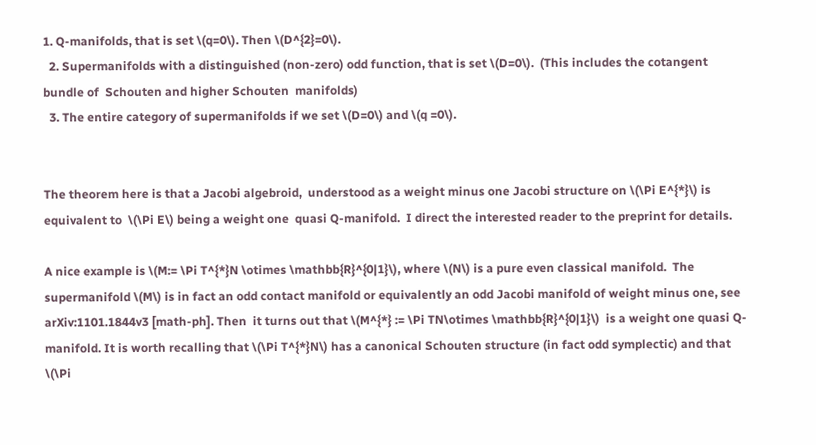1. Q-manifolds, that is set \(q=0\). Then \(D^{2}=0\).
  2. Supermanifolds with a distinguished (non-zero) odd function, that is set \(D=0\).  (This includes the cotangent bundle of  Schouten and higher Schouten  manifolds)
  3. The entire category of supermanifolds if we set \(D=0\) and \(q =0\).


The theorem here is that a Jacobi algebroid,  understood as a weight minus one Jacobi structure on \(\Pi E^{*}\) is equivalent to  \(\Pi E\) being a weight one  quasi Q-manifold.  I direct the interested reader to the preprint for details.

A nice example is \(M:= \Pi T^{*}N \otimes \mathbb{R}^{0|1}\), where \(N\) is a pure even classical manifold.  The supermanifold \(M\) is in fact an odd contact manifold or equivalently an odd Jacobi manifold of weight minus one, see arXiv:1101.1844v3 [math-ph]. Then  it turns out that \(M^{*} := \Pi TN\otimes \mathbb{R}^{0|1}\)  is a weight one quasi Q-manifold. It is worth recalling that \(\Pi T^{*}N\) has a canonical Schouten structure (in fact odd symplectic) and that \(\Pi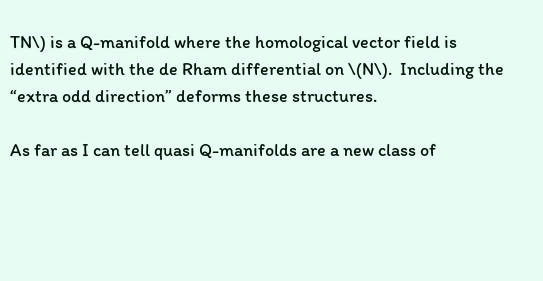TN\) is a Q-manifold where the homological vector field is identified with the de Rham differential on \(N\).  Including the “extra odd direction” deforms these structures.

As far as I can tell quasi Q-manifolds are a new class of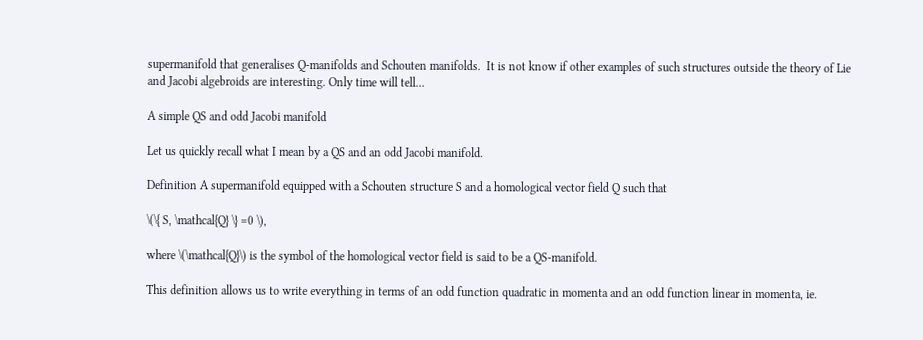supermanifold that generalises Q-manifolds and Schouten manifolds.  It is not know if other examples of such structures outside the theory of Lie and Jacobi algebroids are interesting. Only time will tell…

A simple QS and odd Jacobi manifold

Let us quickly recall what I mean by a QS and an odd Jacobi manifold.

Definition A supermanifold equipped with a Schouten structure S and a homological vector field Q such that

\(\{ S, \mathcal{Q} \} =0 \),

where \(\mathcal{Q}\) is the symbol of the homological vector field is said to be a QS-manifold.

This definition allows us to write everything in terms of an odd function quadratic in momenta and an odd function linear in momenta, ie.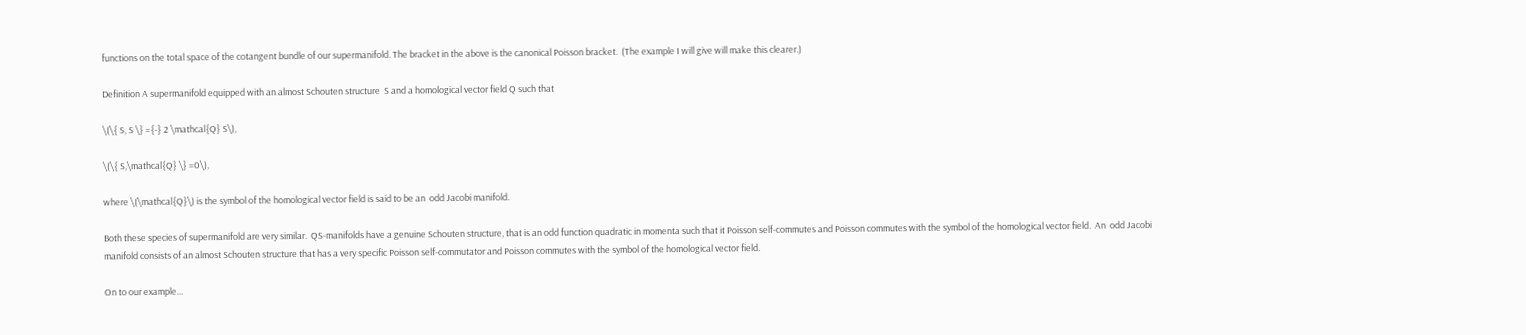functions on the total space of the cotangent bundle of our supermanifold. The bracket in the above is the canonical Poisson bracket.  (The example I will give will make this clearer.)

Definition A supermanifold equipped with an almost Schouten structure  S and a homological vector field Q such that

\(\{ S, S \} ={-} 2 \mathcal{Q} S\),

\(\{ S,\mathcal{Q} \} =0\),

where \(\mathcal{Q}\) is the symbol of the homological vector field is said to be an  odd Jacobi manifold.

Both these species of supermanifold are very similar.  QS-manifolds have a genuine Schouten structure, that is an odd function quadratic in momenta such that it Poisson self-commutes and Poisson commutes with the symbol of the homological vector field.  An  odd Jacobi manifold consists of an almost Schouten structure that has a very specific Poisson self-commutator and Poisson commutes with the symbol of the homological vector field.

On to our example…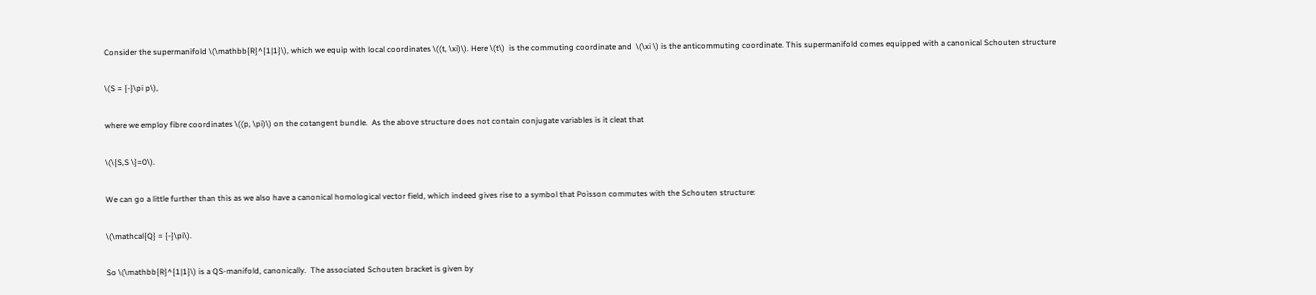Consider the supermanifold \(\mathbb{R}^{1|1}\), which we equip with local coordinates \((t, \xi)\). Here \(t\)  is the commuting coordinate and  \(\xi \) is the anticommuting coordinate. This supermanifold comes equipped with a canonical Schouten structure

\(S = {-}\pi p\),

where we employ fibre coordinates \((p, \pi)\) on the cotangent bundle.  As the above structure does not contain conjugate variables is it cleat that

\(\{S,S \}=0\).

We can go a little further than this as we also have a canonical homological vector field, which indeed gives rise to a symbol that Poisson commutes with the Schouten structure:

\(\mathcal{Q} = {-}\pi\).

So \(\mathbb{R}^{1|1}\) is a QS-manifold, canonically.  The associated Schouten bracket is given by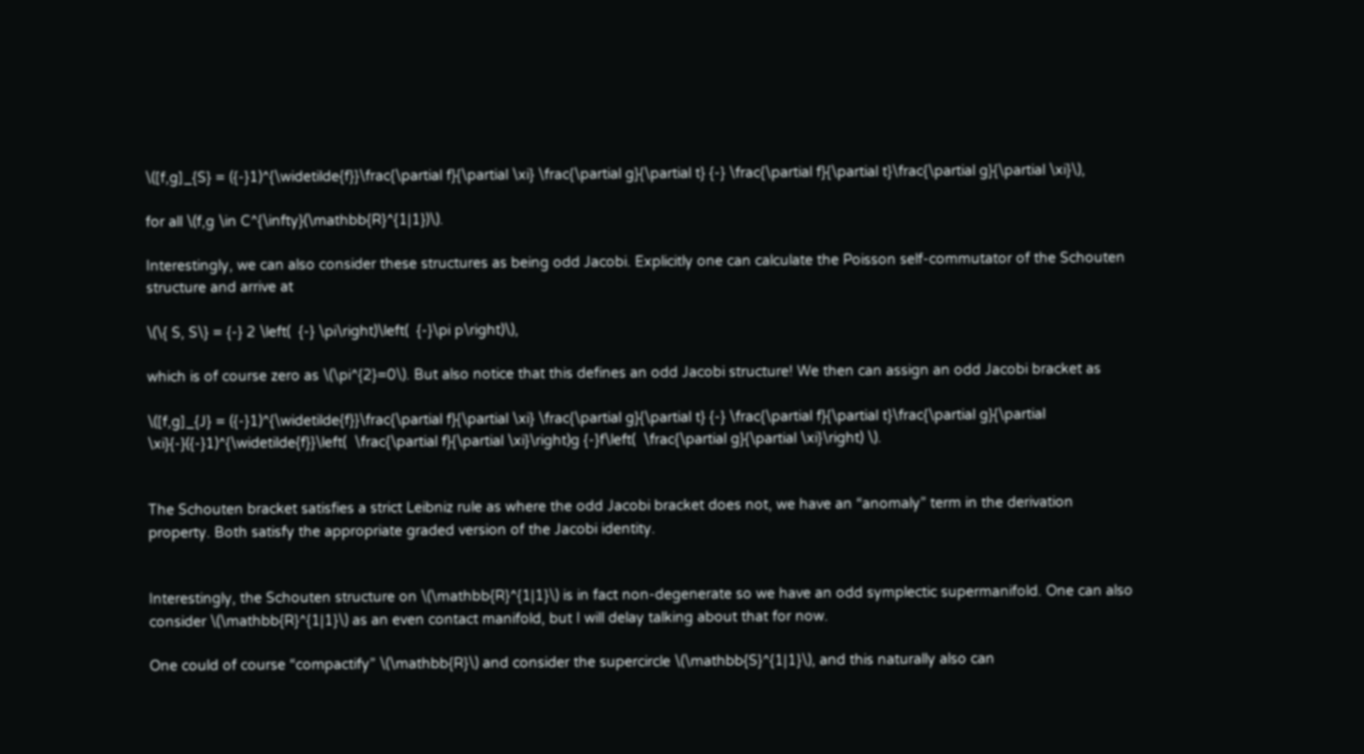\([f,g]_{S} = ({-}1)^{\widetilde{f}}\frac{\partial f}{\partial \xi} \frac{\partial g}{\partial t} {-} \frac{\partial f}{\partial t}\frac{\partial g}{\partial \xi}\),

for all \(f,g \in C^{\infty}(\mathbb{R}^{1|1})\).

Interestingly, we can also consider these structures as being odd Jacobi. Explicitly one can calculate the Poisson self-commutator of the Schouten structure and arrive at

\(\{ S, S\} = {-} 2 \left(  {-} \pi\right)\left(  {-}\pi p\right)\),

which is of course zero as \(\pi^{2}=0\). But also notice that this defines an odd Jacobi structure! We then can assign an odd Jacobi bracket as

\([f,g]_{J} = ({-}1)^{\widetilde{f}}\frac{\partial f}{\partial \xi} \frac{\partial g}{\partial t} {-} \frac{\partial f}{\partial t}\frac{\partial g}{\partial \xi}{-}({-}1)^{\widetilde{f}}\left(  \frac{\partial f}{\partial \xi}\right)g {-}f\left(  \frac{\partial g}{\partial \xi}\right) \).


The Schouten bracket satisfies a strict Leibniz rule as where the odd Jacobi bracket does not, we have an “anomaly” term in the derivation property. Both satisfy the appropriate graded version of the Jacobi identity.


Interestingly, the Schouten structure on \(\mathbb{R}^{1|1}\) is in fact non-degenerate so we have an odd symplectic supermanifold. One can also consider \(\mathbb{R}^{1|1}\) as an even contact manifold, but I will delay talking about that for now.

One could of course “compactify” \(\mathbb{R}\) and consider the supercircle \(\mathbb{S}^{1|1}\), and this naturally also can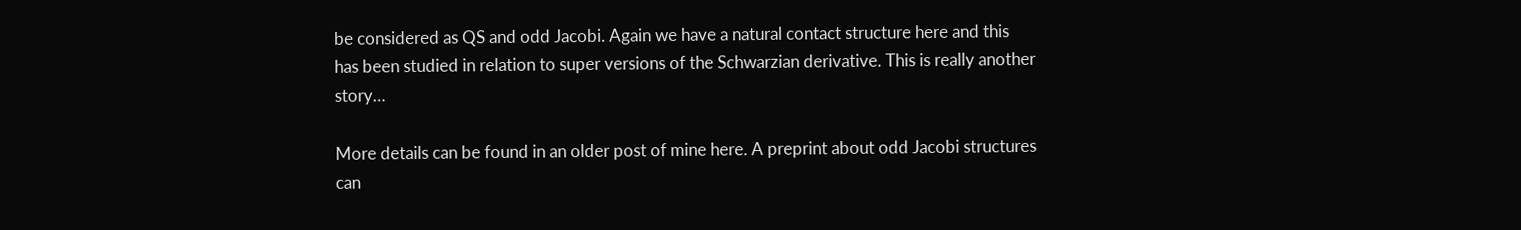be considered as QS and odd Jacobi. Again we have a natural contact structure here and this has been studied in relation to super versions of the Schwarzian derivative. This is really another story…

More details can be found in an older post of mine here. A preprint about odd Jacobi structures can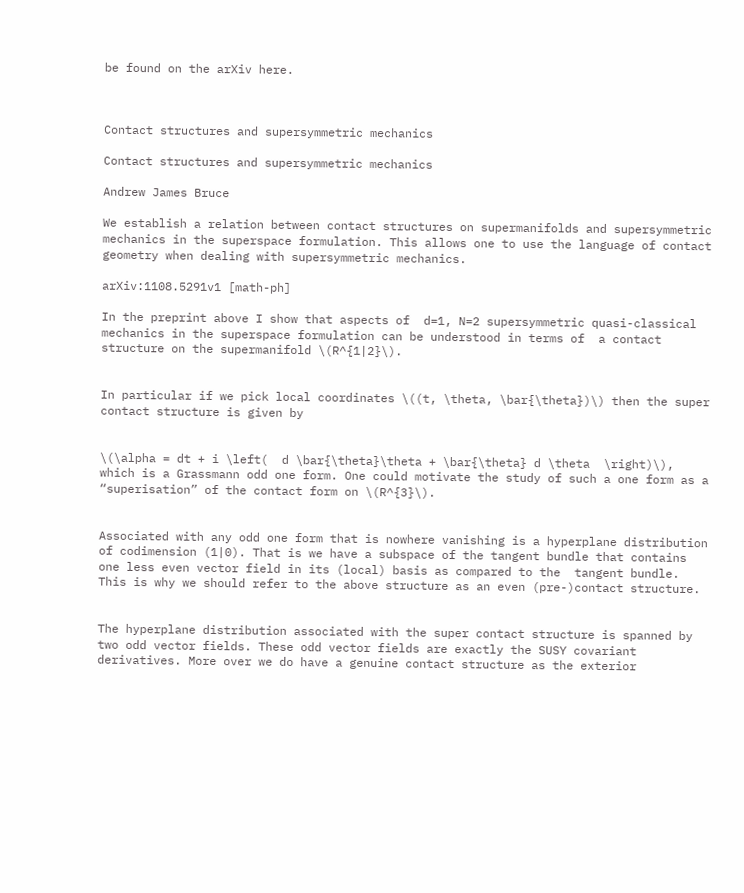be found on the arXiv here.



Contact structures and supersymmetric mechanics

Contact structures and supersymmetric mechanics

Andrew James Bruce

We establish a relation between contact structures on supermanifolds and supersymmetric mechanics in the superspace formulation. This allows one to use the language of contact geometry when dealing with supersymmetric mechanics.

arXiv:1108.5291v1 [math-ph]

In the preprint above I show that aspects of  d=1, N=2 supersymmetric quasi-classical mechanics in the superspace formulation can be understood in terms of  a contact structure on the supermanifold \(R^{1|2}\).


In particular if we pick local coordinates \((t, \theta, \bar{\theta})\) then the super contact structure is given by


\(\alpha = dt + i \left(  d \bar{\theta}\theta + \bar{\theta} d \theta  \right)\),
which is a Grassmann odd one form. One could motivate the study of such a one form as a “superisation” of the contact form on \(R^{3}\).


Associated with any odd one form that is nowhere vanishing is a hyperplane distribution of codimension (1|0). That is we have a subspace of the tangent bundle that contains one less even vector field in its (local) basis as compared to the  tangent bundle.  This is why we should refer to the above structure as an even (pre-)contact structure.


The hyperplane distribution associated with the super contact structure is spanned by two odd vector fields. These odd vector fields are exactly the SUSY covariant derivatives. More over we do have a genuine contact structure as the exterior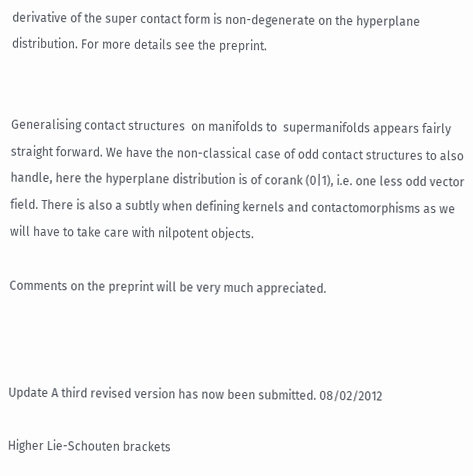derivative of the super contact form is non-degenerate on the hyperplane distribution. For more details see the preprint.


Generalising contact structures  on manifolds to  supermanifolds appears fairly straight forward. We have the non-classical case of odd contact structures to also handle, here the hyperplane distribution is of corank (0|1), i.e. one less odd vector field. There is also a subtly when defining kernels and contactomorphisms as we will have to take care with nilpotent objects.

Comments on the preprint will be very much appreciated.



Update A third revised version has now been submitted. 08/02/2012

Higher Lie-Schouten brackets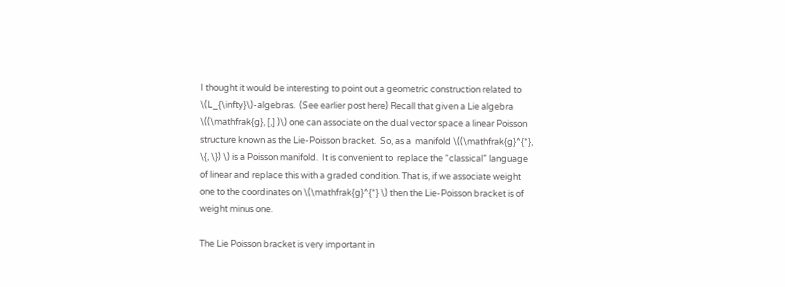I thought it would be interesting to point out a geometric construction related to  \(L_{\infty}\)-algebras.  (See earlier post here) Recall that given a Lie algebra \((\mathfrak{g}, [,] )\) one can associate on the dual vector space a linear Poisson structure known as the Lie-Poisson bracket.  So, as a  manifold \((\mathfrak{g}^{*}, \{, \}) \) is a Poisson manifold.  It is convenient to  replace the “classical” language of linear and replace this with a graded condition. That is, if we associate weight one to the coordinates on \(\mathfrak{g}^{*} \) then the Lie-Poisson bracket is of weight minus one.

The Lie Poisson bracket is very important in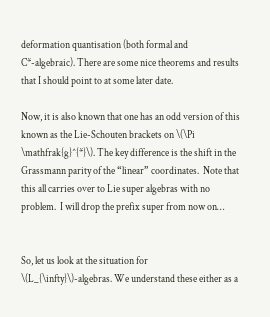deformation quantisation (both formal and C*-algebraic). There are some nice theorems and results that I should point to at some later date.

Now, it is also known that one has an odd version of this known as the Lie-Schouten brackets on \(\Pi \mathfrak{g}^{*}\). The key difference is the shift in the Grassmann parity of the “linear” coordinates.  Note that this all carries over to Lie super algebras with no problem.  I will drop the prefix super from now on…


So, let us look at the situation for \(L_{\infty}\)-algebras. We understand these either as a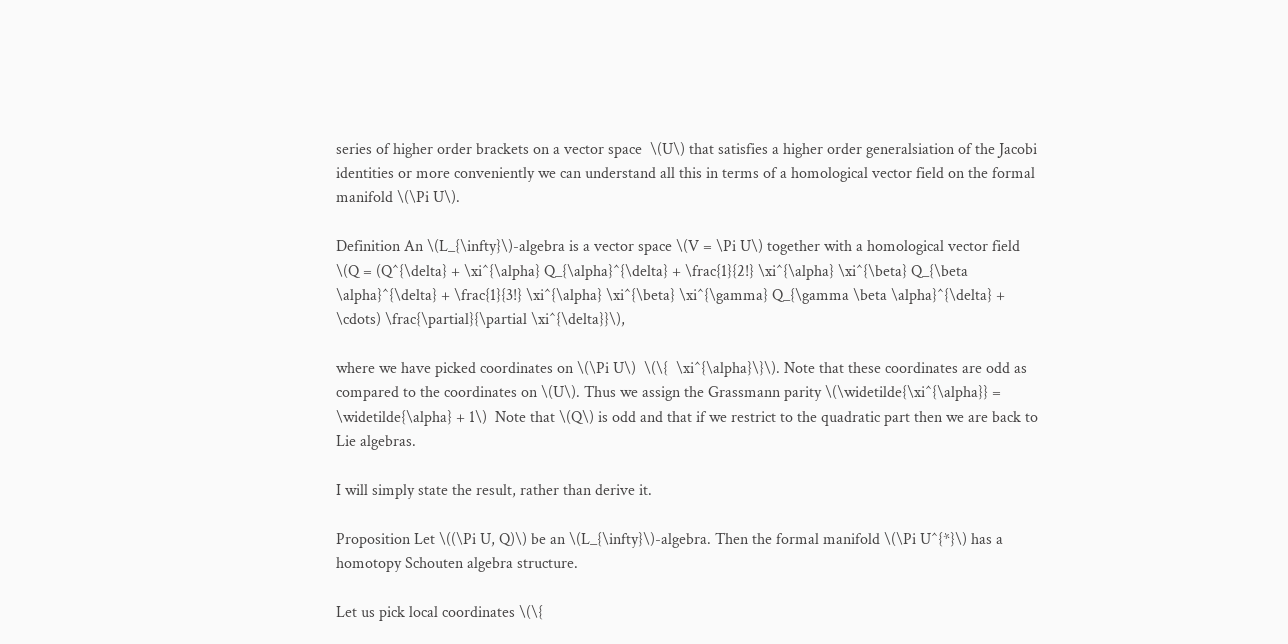series of higher order brackets on a vector space  \(U\) that satisfies a higher order generalsiation of the Jacobi identities or more conveniently we can understand all this in terms of a homological vector field on the formal manifold \(\Pi U\).

Definition An \(L_{\infty}\)-algebra is a vector space \(V = \Pi U\) together with a homological vector field \(Q = (Q^{\delta} + \xi^{\alpha} Q_{\alpha}^{\delta} + \frac{1}{2!} \xi^{\alpha} \xi^{\beta} Q_{\beta \alpha}^{\delta} + \frac{1}{3!} \xi^{\alpha} \xi^{\beta} \xi^{\gamma} Q_{\gamma \beta \alpha}^{\delta} + \cdots) \frac{\partial}{\partial \xi^{\delta}}\),

where we have picked coordinates on \(\Pi U\)  \(\{  \xi^{\alpha}\}\). Note that these coordinates are odd as compared to the coordinates on \(U\). Thus we assign the Grassmann parity \(\widetilde{\xi^{\alpha}} = \widetilde{\alpha} + 1\)  Note that \(Q\) is odd and that if we restrict to the quadratic part then we are back to Lie algebras.

I will simply state the result, rather than derive it.

Proposition Let \((\Pi U, Q)\) be an \(L_{\infty}\)-algebra. Then the formal manifold \(\Pi U^{*}\) has a homotopy Schouten algebra structure.

Let us pick local coordinates \(\{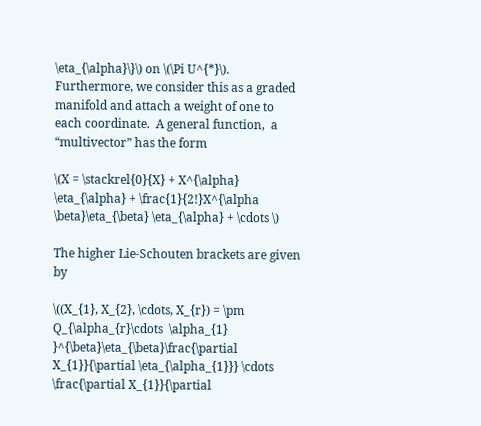\eta_{\alpha}\}\) on \(\Pi U^{*}\). Furthermore, we consider this as a graded manifold and attach a weight of one to each coordinate.  A general function,  a  “multivector” has the form

\(X = \stackrel{0}{X} + X^{\alpha} \eta_{\alpha} + \frac{1}{2!}X^{\alpha \beta}\eta_{\beta} \eta_{\alpha} + \cdots \)

The higher Lie-Schouten brackets are given by

\((X_{1}, X_{2}, \cdots, X_{r}) = \pm Q_{\alpha_{r}\cdots  \alpha_{1} }^{\beta}\eta_{\beta}\frac{\partial X_{1}}{\partial \eta_{\alpha_{1}}} \cdots   \frac{\partial X_{1}}{\partial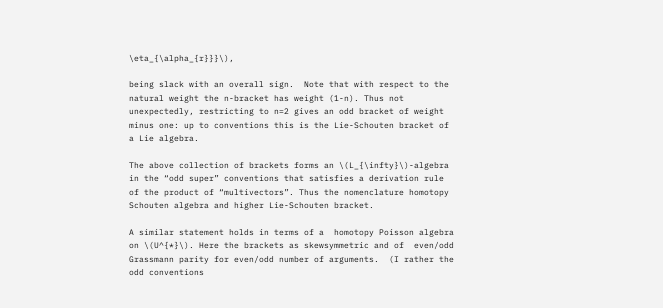\eta_{\alpha_{r}}}\),

being slack with an overall sign.  Note that with respect to the natural weight the n-bracket has weight (1-n). Thus not unexpectedly, restricting to n=2 gives an odd bracket of weight minus one: up to conventions this is the Lie-Schouten bracket of a Lie algebra.

The above collection of brackets forms an \(L_{\infty}\)-algebra in the “odd super” conventions that satisfies a derivation rule of the product of “multivectors”. Thus the nomenclature homotopy Schouten algebra and higher Lie-Schouten bracket.

A similar statement holds in terms of a  homotopy Poisson algebra on \(U^{*}\). Here the brackets as skewsymmetric and of  even/odd Grassmann parity for even/odd number of arguments.  (I rather the odd conventions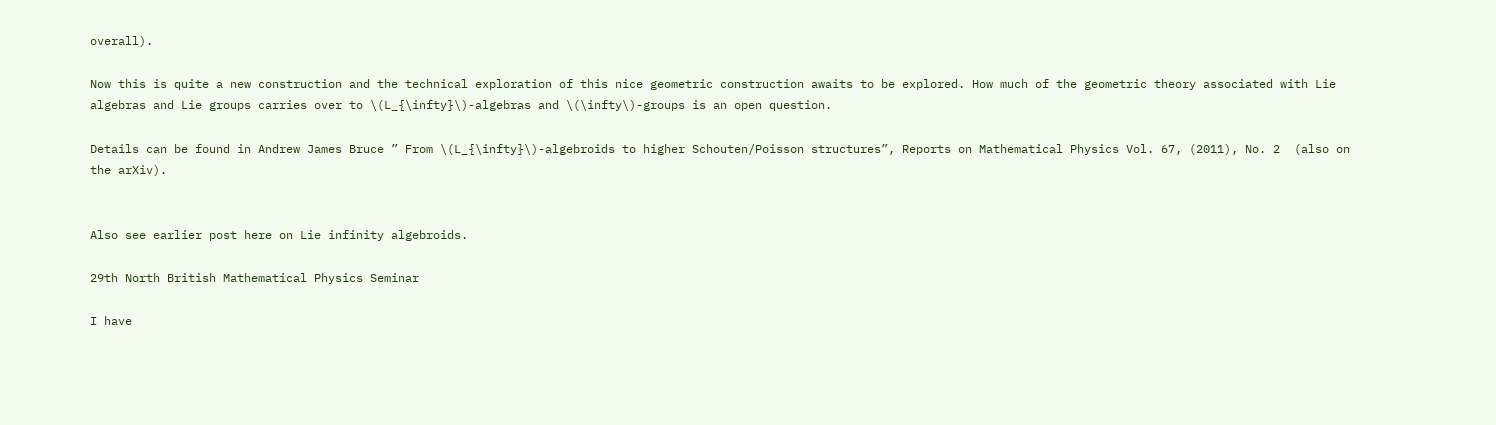overall).

Now this is quite a new construction and the technical exploration of this nice geometric construction awaits to be explored. How much of the geometric theory associated with Lie algebras and Lie groups carries over to \(L_{\infty}\)-algebras and \(\infty\)-groups is an open question.

Details can be found in Andrew James Bruce ” From \(L_{\infty}\)-algebroids to higher Schouten/Poisson structures”, Reports on Mathematical Physics Vol. 67, (2011), No. 2  (also on the arXiv).


Also see earlier post here on Lie infinity algebroids.

29th North British Mathematical Physics Seminar

I have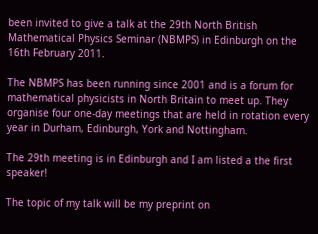been invited to give a talk at the 29th North British Mathematical Physics Seminar (NBMPS) in Edinburgh on the 16th February 2011.

The NBMPS has been running since 2001 and is a forum for mathematical physicists in North Britain to meet up. They organise four one-day meetings that are held in rotation every year in Durham, Edinburgh, York and Nottingham.

The 29th meeting is in Edinburgh and I am listed a the first speaker!

The topic of my talk will be my preprint on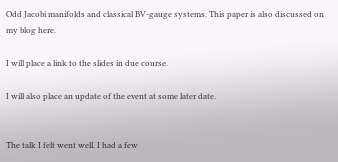Odd Jacobi manifolds and classical BV-gauge systems. This paper is also discussed on my blog here.

I will place a link to the slides in due course.

I will also place an update of the event at some later date.


The talk I felt went well. I had a few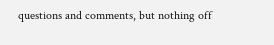questions and comments, but nothing off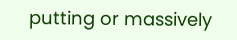putting or massively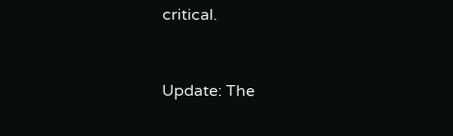critical.


Update: The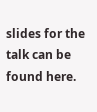slides for the talk can be found here.